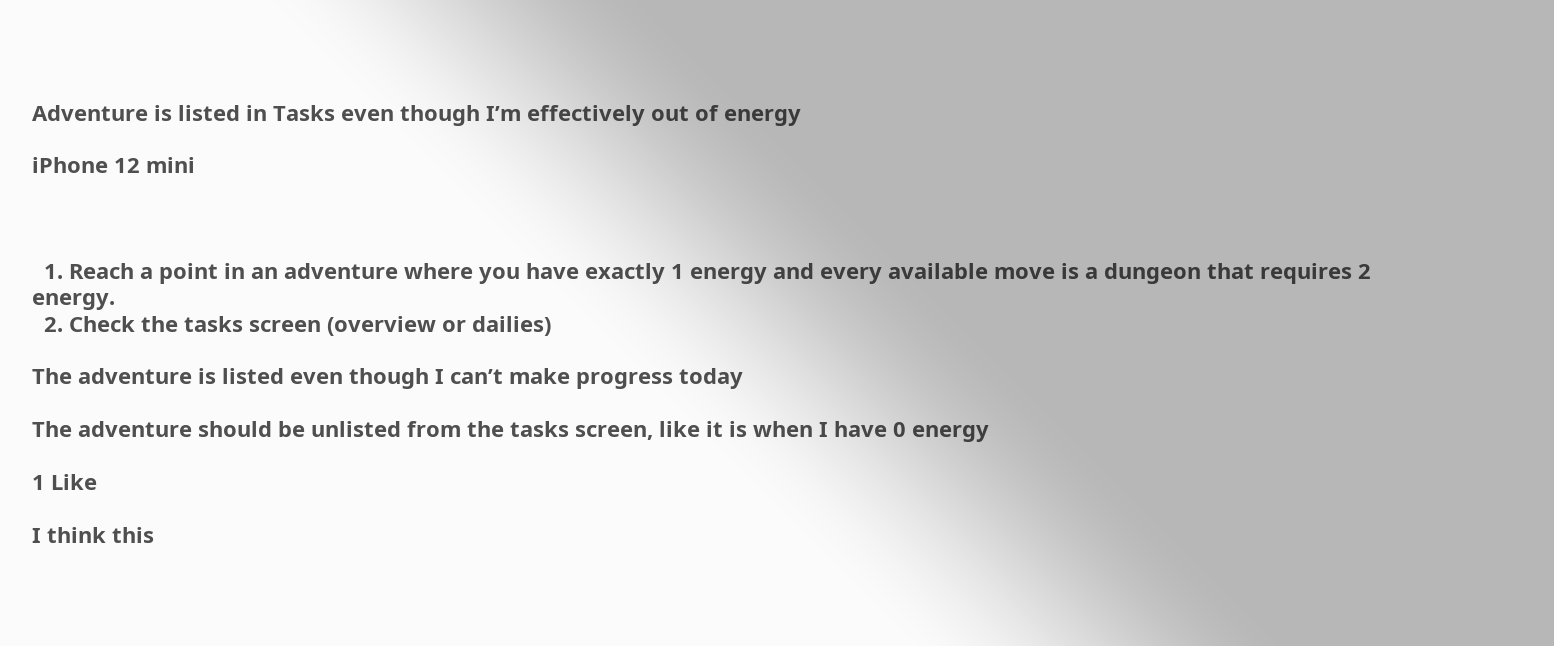Adventure is listed in Tasks even though I’m effectively out of energy

iPhone 12 mini



  1. Reach a point in an adventure where you have exactly 1 energy and every available move is a dungeon that requires 2 energy.
  2. Check the tasks screen (overview or dailies)

The adventure is listed even though I can’t make progress today

The adventure should be unlisted from the tasks screen, like it is when I have 0 energy

1 Like

I think this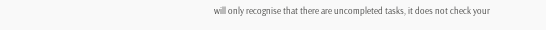will only recognise that there are uncompleted tasks, it does not check your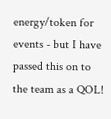energy/token for events - but I have passed this on to the team as a QOL!